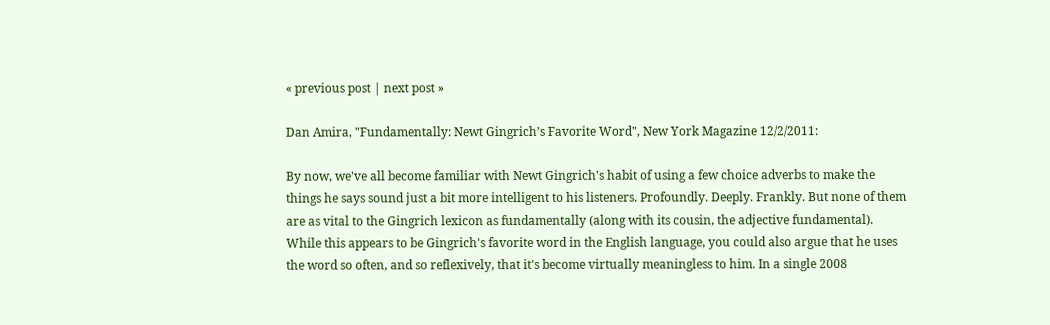« previous post | next post »

Dan Amira, "Fundamentally: Newt Gingrich’s Favorite Word", New York Magazine 12/2/2011:

By now, we've all become familiar with Newt Gingrich's habit of using a few choice adverbs to make the things he says sound just a bit more intelligent to his listeners. Profoundly. Deeply. Frankly. But none of them are as vital to the Gingrich lexicon as fundamentally (along with its cousin, the adjective fundamental). While this appears to be Gingrich's favorite word in the English language, you could also argue that he uses the word so often, and so reflexively, that it's become virtually meaningless to him. In a single 2008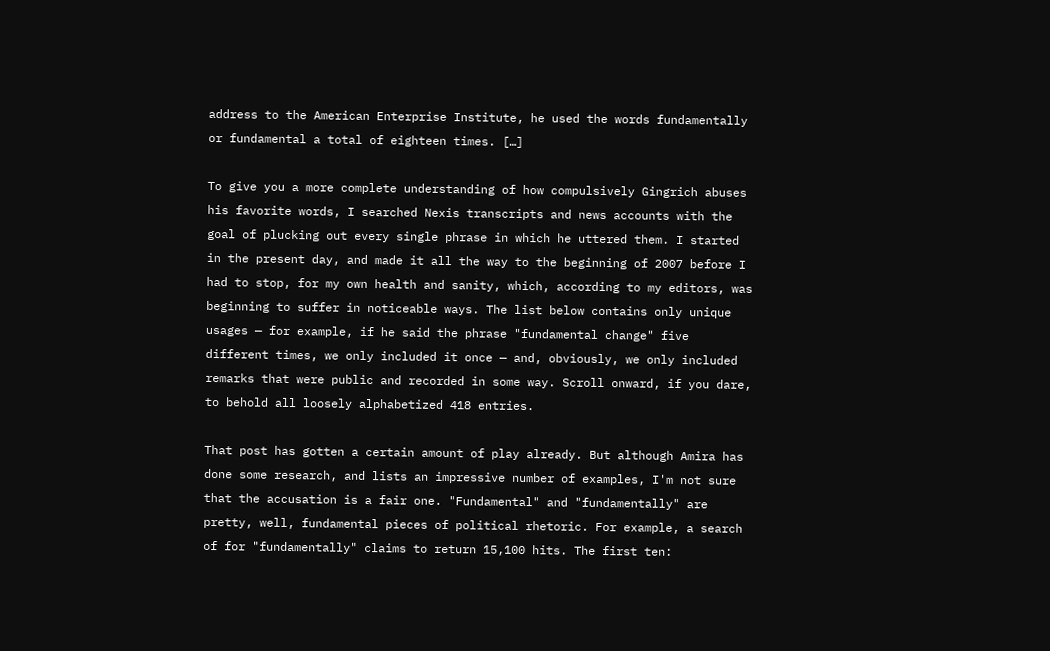address to the American Enterprise Institute, he used the words fundamentally or fundamental a total of eighteen times. […]

To give you a more complete understanding of how compulsively Gingrich abuses his favorite words, I searched Nexis transcripts and news accounts with the goal of plucking out every single phrase in which he uttered them. I started in the present day, and made it all the way to the beginning of 2007 before I had to stop, for my own health and sanity, which, according to my editors, was beginning to suffer in noticeable ways. The list below contains only unique usages — for example, if he said the phrase "fundamental change" five different times, we only included it once — and, obviously, we only included remarks that were public and recorded in some way. Scroll onward, if you dare, to behold all loosely alphabetized 418 entries.

That post has gotten a certain amount of play already. But although Amira has done some research, and lists an impressive number of examples, I'm not sure that the accusation is a fair one. "Fundamental" and "fundamentally" are pretty, well, fundamental pieces of political rhetoric. For example, a search of for "fundamentally" claims to return 15,100 hits. The first ten: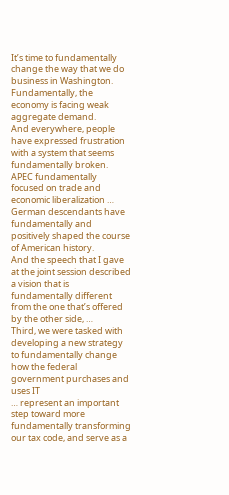It’s time to fundamentally change the way that we do business in Washington.
Fundamentally, the economy is facing weak aggregate demand.
And everywhere, people have expressed frustration with a system that seems fundamentally broken.
APEC fundamentally focused on trade and economic liberalization …
German descendants have fundamentally and positively shaped the course of American history.
And the speech that I gave at the joint session described a vision that is fundamentally different from the one that’s offered by the other side, …
Third, we were tasked with developing a new strategy to fundamentally change how the federal government purchases and uses IT
… represent an important step toward more fundamentally transforming our tax code, and serve as a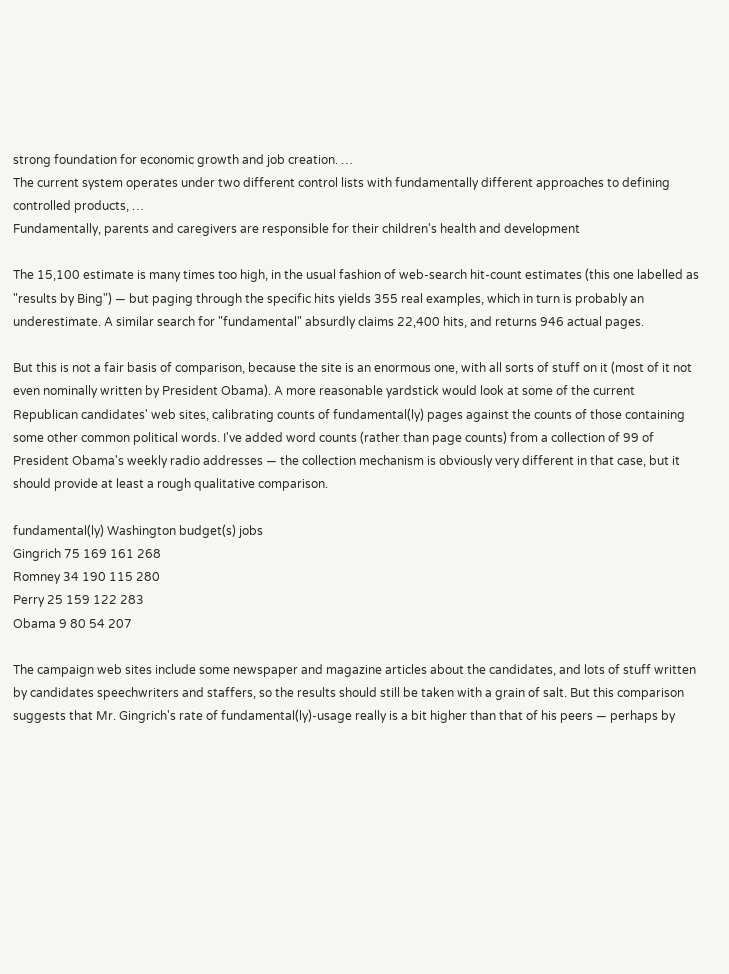strong foundation for economic growth and job creation. …
The current system operates under two different control lists with fundamentally different approaches to defining controlled products, …
Fundamentally, parents and caregivers are responsible for their children's health and development

The 15,100 estimate is many times too high, in the usual fashion of web-search hit-count estimates (this one labelled as "results by Bing") — but paging through the specific hits yields 355 real examples, which in turn is probably an underestimate. A similar search for "fundamental" absurdly claims 22,400 hits, and returns 946 actual pages.

But this is not a fair basis of comparison, because the site is an enormous one, with all sorts of stuff on it (most of it not even nominally written by President Obama). A more reasonable yardstick would look at some of the current Republican candidates' web sites, calibrating counts of fundamental(ly) pages against the counts of those containing some other common political words. I've added word counts (rather than page counts) from a collection of 99 of President Obama's weekly radio addresses — the collection mechanism is obviously very different in that case, but it should provide at least a rough qualitative comparison.

fundamental(ly) Washington budget(s) jobs
Gingrich 75 169 161 268
Romney 34 190 115 280
Perry 25 159 122 283
Obama 9 80 54 207

The campaign web sites include some newspaper and magazine articles about the candidates, and lots of stuff written by candidates speechwriters and staffers, so the results should still be taken with a grain of salt. But this comparison suggests that Mr. Gingrich's rate of fundamental(ly)-usage really is a bit higher than that of his peers — perhaps by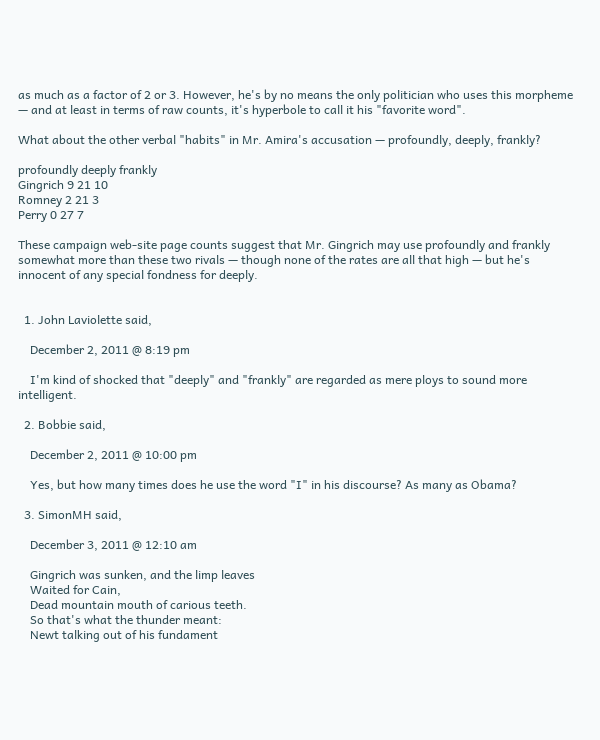as much as a factor of 2 or 3. However, he's by no means the only politician who uses this morpheme — and at least in terms of raw counts, it's hyperbole to call it his "favorite word".

What about the other verbal "habits" in Mr. Amira's accusation — profoundly, deeply, frankly?

profoundly deeply frankly
Gingrich 9 21 10
Romney 2 21 3
Perry 0 27 7

These campaign web-site page counts suggest that Mr. Gingrich may use profoundly and frankly somewhat more than these two rivals — though none of the rates are all that high — but he's innocent of any special fondness for deeply.


  1. John Laviolette said,

    December 2, 2011 @ 8:19 pm

    I'm kind of shocked that "deeply" and "frankly" are regarded as mere ploys to sound more intelligent.

  2. Bobbie said,

    December 2, 2011 @ 10:00 pm

    Yes, but how many times does he use the word "I" in his discourse? As many as Obama?

  3. SimonMH said,

    December 3, 2011 @ 12:10 am

    Gingrich was sunken, and the limp leaves
    Waited for Cain,
    Dead mountain mouth of carious teeth.
    So that's what the thunder meant:
    Newt talking out of his fundament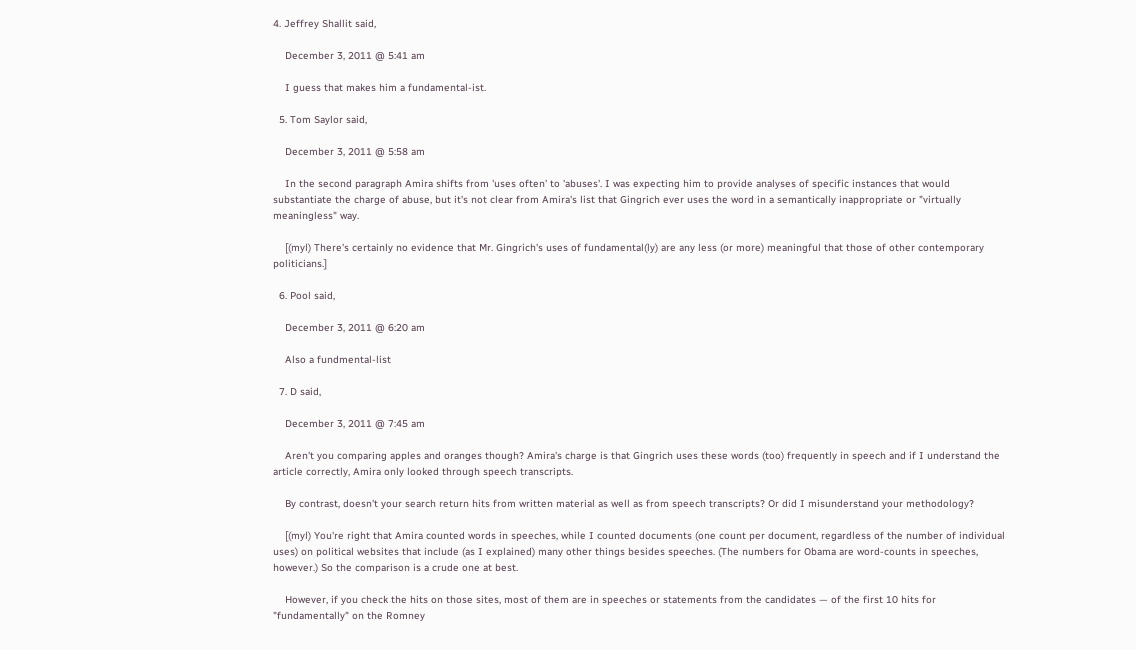4. Jeffrey Shallit said,

    December 3, 2011 @ 5:41 am

    I guess that makes him a fundamental-ist.

  5. Tom Saylor said,

    December 3, 2011 @ 5:58 am

    In the second paragraph Amira shifts from 'uses often' to 'abuses'. I was expecting him to provide analyses of specific instances that would substantiate the charge of abuse, but it's not clear from Amira's list that Gingrich ever uses the word in a semantically inappropriate or "virtually meaningless" way.

    [(myl) There's certainly no evidence that Mr. Gingrich's uses of fundamental(ly) are any less (or more) meaningful that those of other contemporary politicians.]

  6. Pool said,

    December 3, 2011 @ 6:20 am

    Also a fundmental-list

  7. D said,

    December 3, 2011 @ 7:45 am

    Aren't you comparing apples and oranges though? Amira's charge is that Gingrich uses these words (too) frequently in speech and if I understand the article correctly, Amira only looked through speech transcripts.

    By contrast, doesn't your search return hits from written material as well as from speech transcripts? Or did I misunderstand your methodology?

    [(myl) You're right that Amira counted words in speeches, while I counted documents (one count per document, regardless of the number of individual uses) on political websites that include (as I explained) many other things besides speeches. (The numbers for Obama are word-counts in speeches, however.) So the comparison is a crude one at best.

    However, if you check the hits on those sites, most of them are in speeches or statements from the candidates — of the first 10 hits for "fundamentally" on the Romney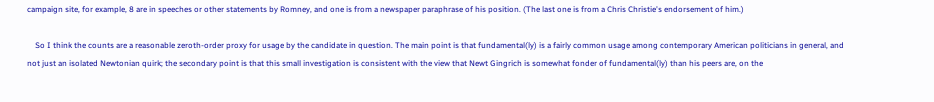campaign site, for example, 8 are in speeches or other statements by Romney, and one is from a newspaper paraphrase of his position. (The last one is from a Chris Christie's endorsement of him.)

    So I think the counts are a reasonable zeroth-order proxy for usage by the candidate in question. The main point is that fundamental(ly) is a fairly common usage among contemporary American politicians in general, and not just an isolated Newtonian quirk; the secondary point is that this small investigation is consistent with the view that Newt Gingrich is somewhat fonder of fundamental(ly) than his peers are, on the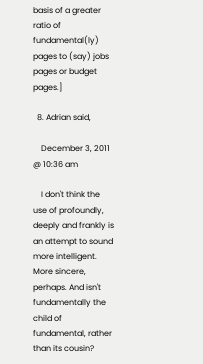basis of a greater ratio of fundamental(ly) pages to (say) jobs pages or budget pages.]

  8. Adrian said,

    December 3, 2011 @ 10:36 am

    I don't think the use of profoundly, deeply and frankly is an attempt to sound more intelligent. More sincere, perhaps. And isn't fundamentally the child of fundamental, rather than its cousin?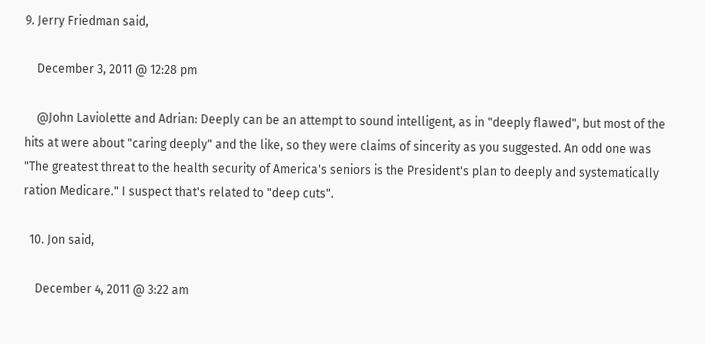9. Jerry Friedman said,

    December 3, 2011 @ 12:28 pm

    @John Laviolette and Adrian: Deeply can be an attempt to sound intelligent, as in "deeply flawed", but most of the hits at were about "caring deeply" and the like, so they were claims of sincerity as you suggested. An odd one was "The greatest threat to the health security of America's seniors is the President's plan to deeply and systematically ration Medicare." I suspect that's related to "deep cuts".

  10. Jon said,

    December 4, 2011 @ 3:22 am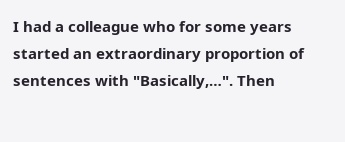I had a colleague who for some years started an extraordinary proportion of sentences with "Basically,…". Then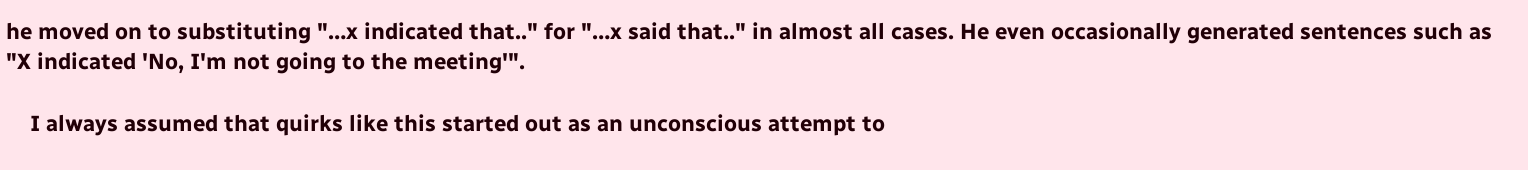he moved on to substituting "…x indicated that.." for "…x said that.." in almost all cases. He even occasionally generated sentences such as "X indicated 'No, I'm not going to the meeting'".

    I always assumed that quirks like this started out as an unconscious attempt to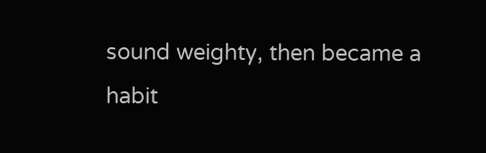sound weighty, then became a habit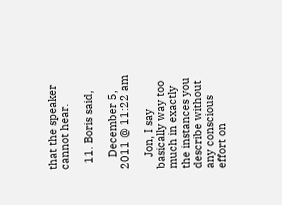that the speaker cannot hear.

  11. Boris said,

    December 5, 2011 @ 11:22 am

    Jon, I say basically way too much in exactly the instances you describe without any conscious effort on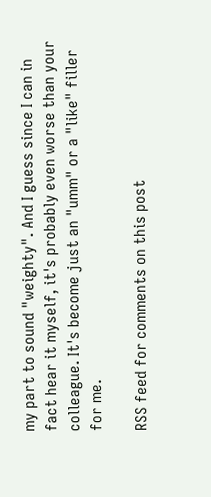my part to sound "weighty". And I guess since I can in fact hear it myself, it's probably even worse than your colleague. It's become just an "umm" or a "like" filler for me.

RSS feed for comments on this post